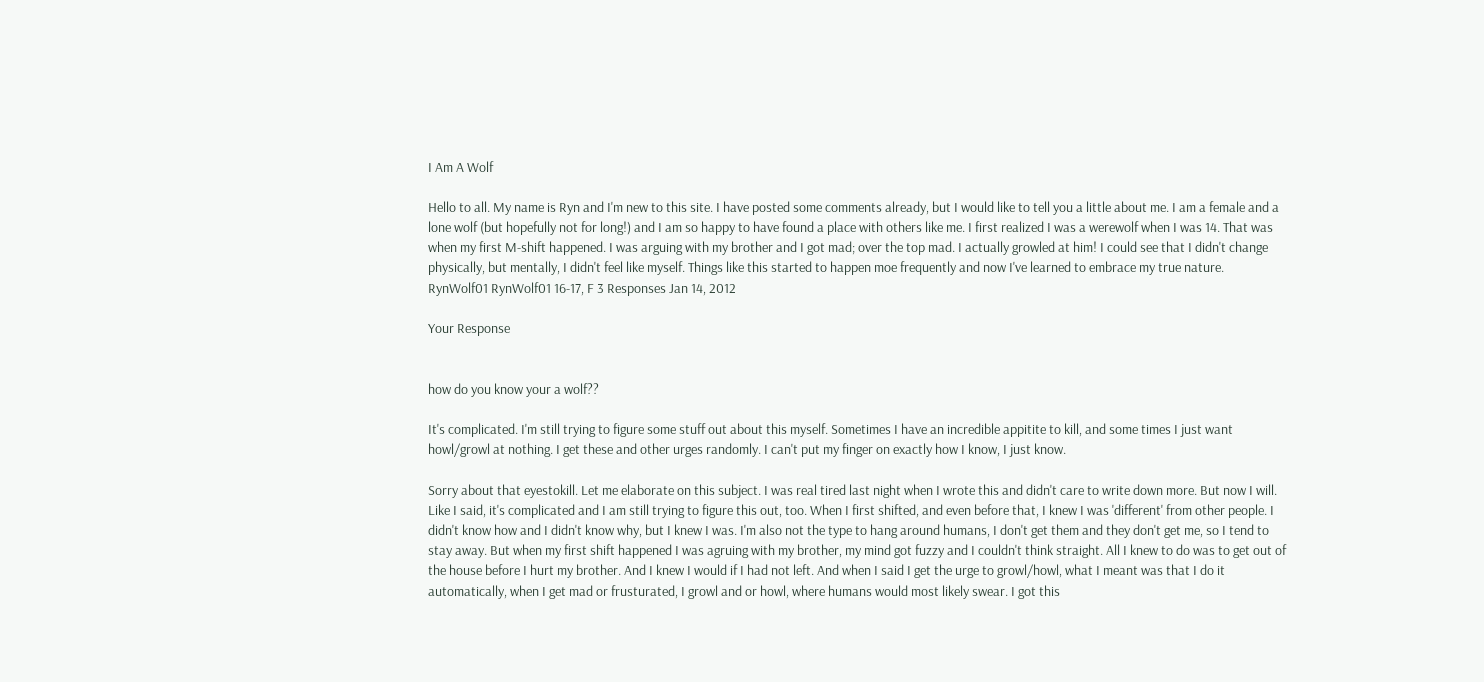I Am A Wolf

Hello to all. My name is Ryn and I'm new to this site. I have posted some comments already, but I would like to tell you a little about me. I am a female and a lone wolf (but hopefully not for long!) and I am so happy to have found a place with others like me. I first realized I was a werewolf when I was 14. That was when my first M-shift happened. I was arguing with my brother and I got mad; over the top mad. I actually growled at him! I could see that I didn't change physically, but mentally, I didn't feel like myself. Things like this started to happen moe frequently and now I've learned to embrace my true nature.
RynWolf01 RynWolf01 16-17, F 3 Responses Jan 14, 2012

Your Response


how do you know your a wolf??

It's complicated. I'm still trying to figure some stuff out about this myself. Sometimes I have an incredible appitite to kill, and some times I just want howl/growl at nothing. I get these and other urges randomly. I can't put my finger on exactly how I know, I just know.

Sorry about that eyestokill. Let me elaborate on this subject. I was real tired last night when I wrote this and didn't care to write down more. But now I will. Like I said, it's complicated and I am still trying to figure this out, too. When I first shifted, and even before that, I knew I was 'different' from other people. I didn't know how and I didn't know why, but I knew I was. I'm also not the type to hang around humans, I don't get them and they don't get me, so I tend to stay away. But when my first shift happened I was agruing with my brother, my mind got fuzzy and I couldn't think straight. All I knew to do was to get out of the house before I hurt my brother. And I knew I would if I had not left. And when I said I get the urge to growl/howl, what I meant was that I do it automatically, when I get mad or frusturated, I growl and or howl, where humans would most likely swear. I got this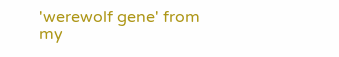'werewolf gene' from my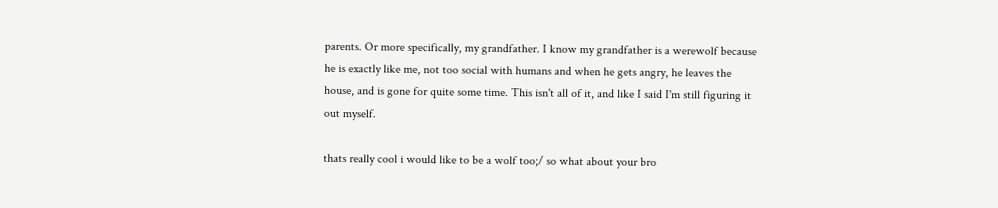parents. Or more specifically, my grandfather. I know my grandfather is a werewolf because he is exactly like me, not too social with humans and when he gets angry, he leaves the house, and is gone for quite some time. This isn't all of it, and like I said I'm still figuring it out myself.

thats really cool i would like to be a wolf too;/ so what about your bro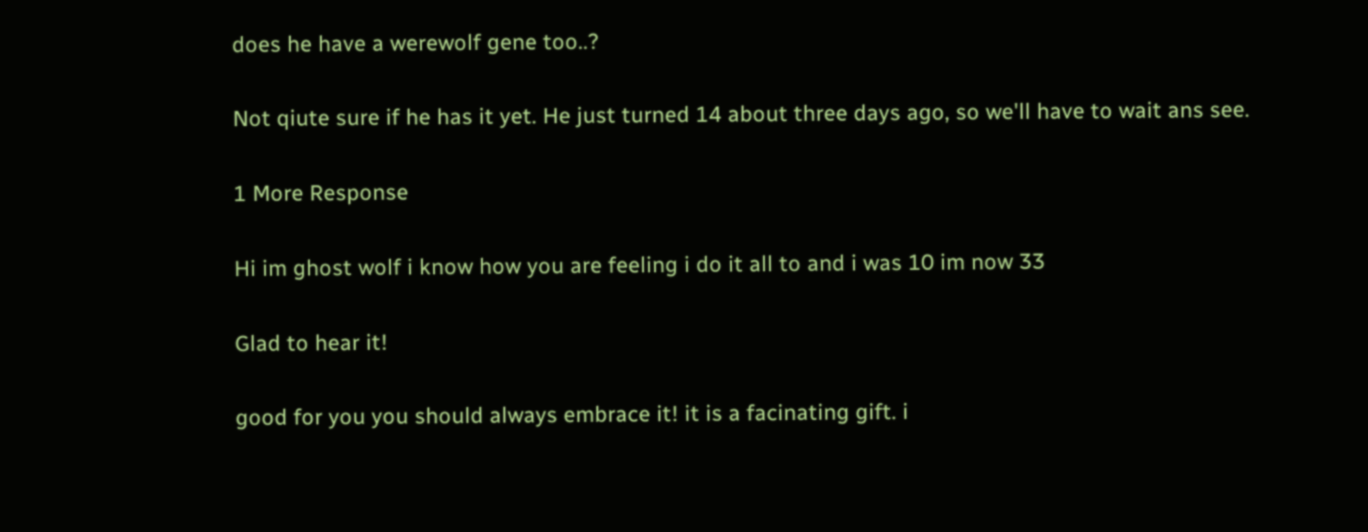does he have a werewolf gene too..?

Not qiute sure if he has it yet. He just turned 14 about three days ago, so we'll have to wait ans see.

1 More Response

Hi im ghost wolf i know how you are feeling i do it all to and i was 10 im now 33

Glad to hear it!

good for you you should always embrace it! it is a facinating gift. i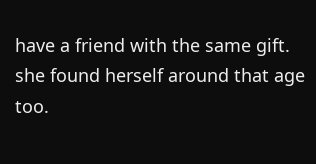have a friend with the same gift. she found herself around that age too.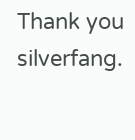Thank you silverfang.